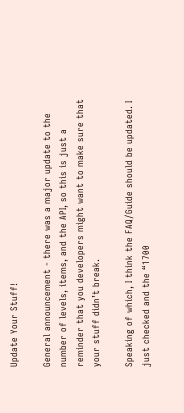Update Your Stuff!

General announcement - there was a major update to the number of levels, items, and the API, so this is just a reminder that you developers might want to make sure that your stuff didn’t break.

Speaking of which, I think the FAQ/Guide should be updated. I just checked and the “1700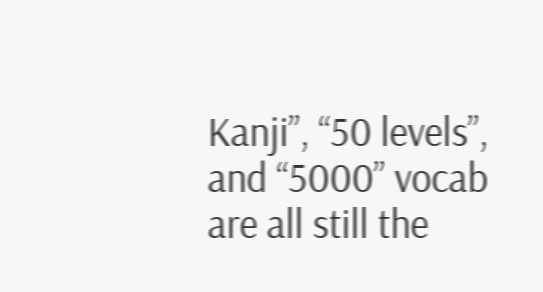Kanji”, “50 levels”, and “5000” vocab are all still the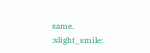same. :slight_smile: